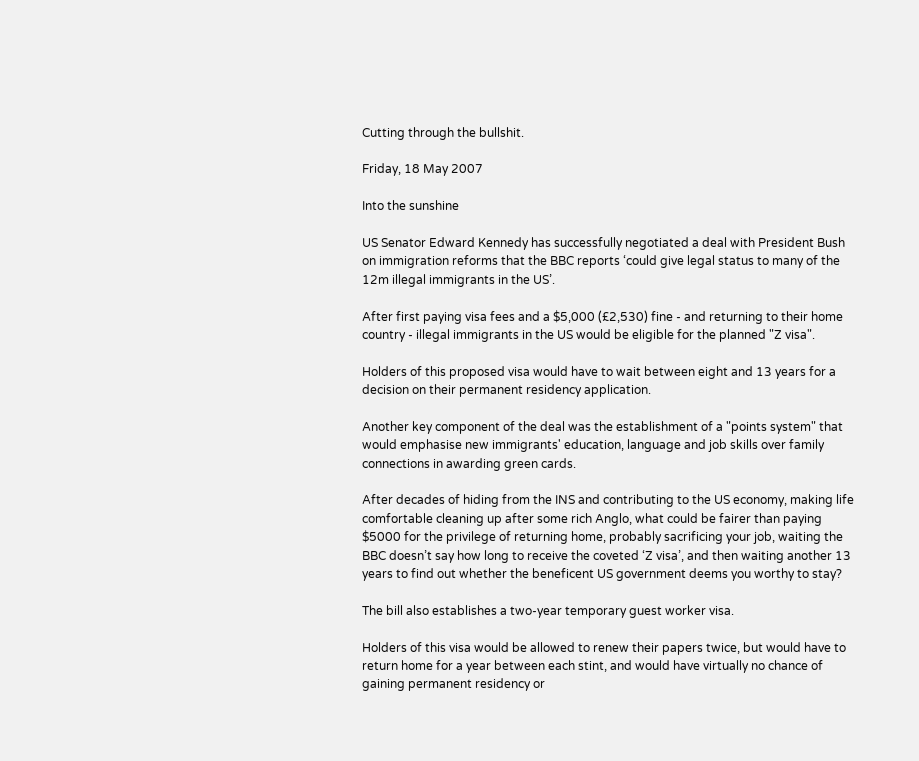Cutting through the bullshit.

Friday, 18 May 2007

Into the sunshine

US Senator Edward Kennedy has successfully negotiated a deal with President Bush on immigration reforms that the BBC reports ‘could give legal status to many of the 12m illegal immigrants in the US’.

After first paying visa fees and a $5,000 (£2,530) fine - and returning to their home country - illegal immigrants in the US would be eligible for the planned "Z visa".

Holders of this proposed visa would have to wait between eight and 13 years for a decision on their permanent residency application.

Another key component of the deal was the establishment of a "points system" that would emphasise new immigrants' education, language and job skills over family connections in awarding green cards.

After decades of hiding from the INS and contributing to the US economy, making life comfortable cleaning up after some rich Anglo, what could be fairer than paying $5000 for the privilege of returning home, probably sacrificing your job, waiting the BBC doesn’t say how long to receive the coveted ‘Z visa’, and then waiting another 13 years to find out whether the beneficent US government deems you worthy to stay?

The bill also establishes a two-year temporary guest worker visa.

Holders of this visa would be allowed to renew their papers twice, but would have to return home for a year between each stint, and would have virtually no chance of gaining permanent residency or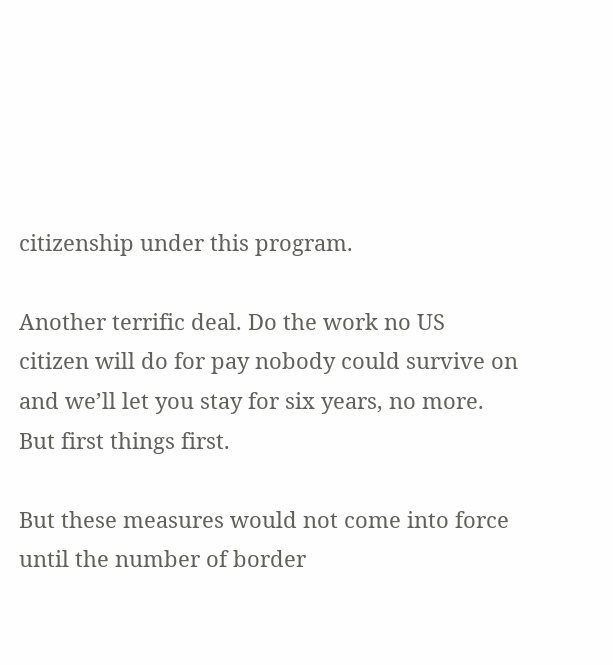citizenship under this program.

Another terrific deal. Do the work no US citizen will do for pay nobody could survive on and we’ll let you stay for six years, no more. But first things first.

But these measures would not come into force until the number of border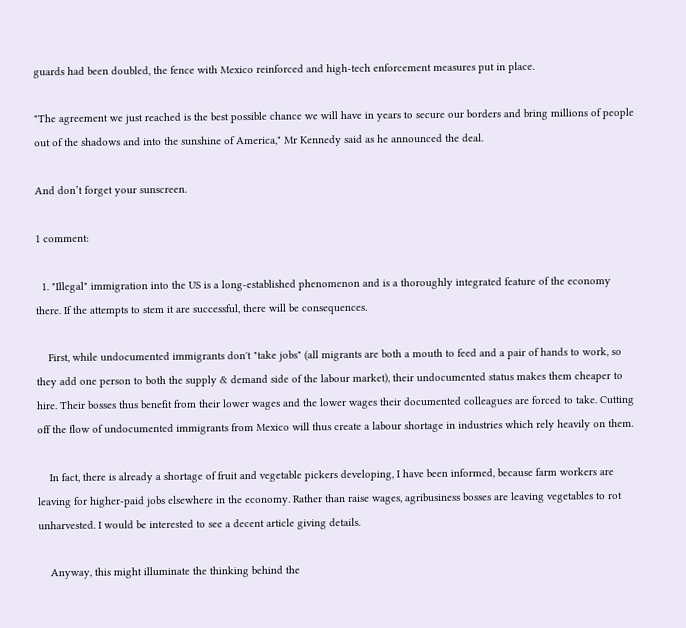guards had been doubled, the fence with Mexico reinforced and high-tech enforcement measures put in place.

"The agreement we just reached is the best possible chance we will have in years to secure our borders and bring millions of people out of the shadows and into the sunshine of America," Mr Kennedy said as he announced the deal.

And don’t forget your sunscreen.

1 comment:

  1. "Illegal" immigration into the US is a long-established phenomenon and is a thoroughly integrated feature of the economy there. If the attempts to stem it are successful, there will be consequences.

    First, while undocumented immigrants don't "take jobs" (all migrants are both a mouth to feed and a pair of hands to work, so they add one person to both the supply & demand side of the labour market), their undocumented status makes them cheaper to hire. Their bosses thus benefit from their lower wages and the lower wages their documented colleagues are forced to take. Cutting off the flow of undocumented immigrants from Mexico will thus create a labour shortage in industries which rely heavily on them.

    In fact, there is already a shortage of fruit and vegetable pickers developing, I have been informed, because farm workers are leaving for higher-paid jobs elsewhere in the economy. Rather than raise wages, agribusiness bosses are leaving vegetables to rot unharvested. I would be interested to see a decent article giving details.

    Anyway, this might illuminate the thinking behind the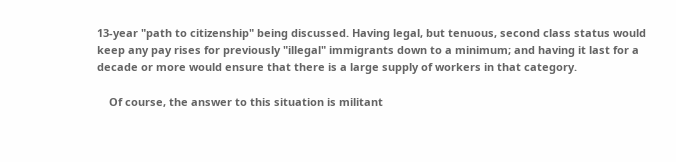13-year "path to citizenship" being discussed. Having legal, but tenuous, second class status would keep any pay rises for previously "illegal" immigrants down to a minimum; and having it last for a decade or more would ensure that there is a large supply of workers in that category.

    Of course, the answer to this situation is militant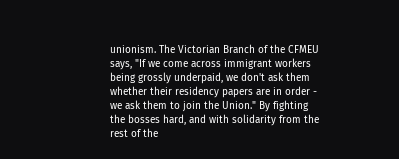unionism. The Victorian Branch of the CFMEU says, "If we come across immigrant workers being grossly underpaid, we don't ask them whether their residency papers are in order - we ask them to join the Union." By fighting the bosses hard, and with solidarity from the rest of the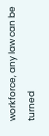workforce, any law can be turned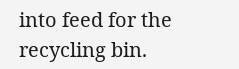into feed for the recycling bin.